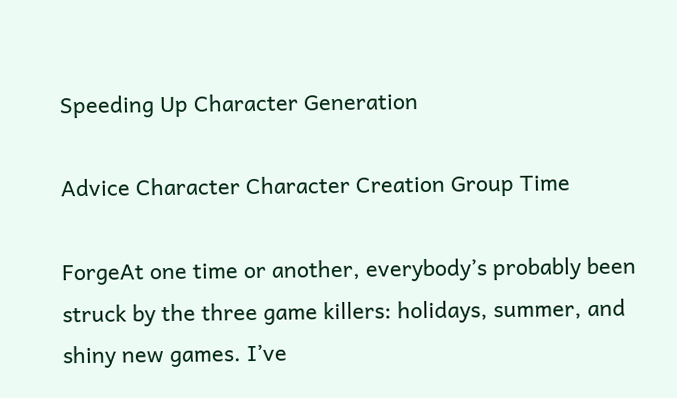Speeding Up Character Generation

Advice Character Character Creation Group Time

ForgeAt one time or another, everybody’s probably been struck by the three game killers: holidays, summer, and shiny new games. I’ve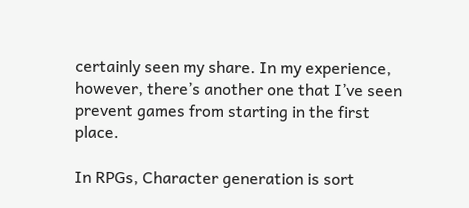certainly seen my share. In my experience, however, there’s another one that I’ve seen prevent games from starting in the first place.

In RPGs, Character generation is sort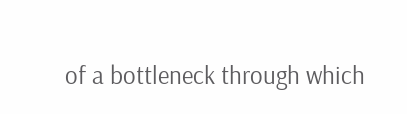of a bottleneck through which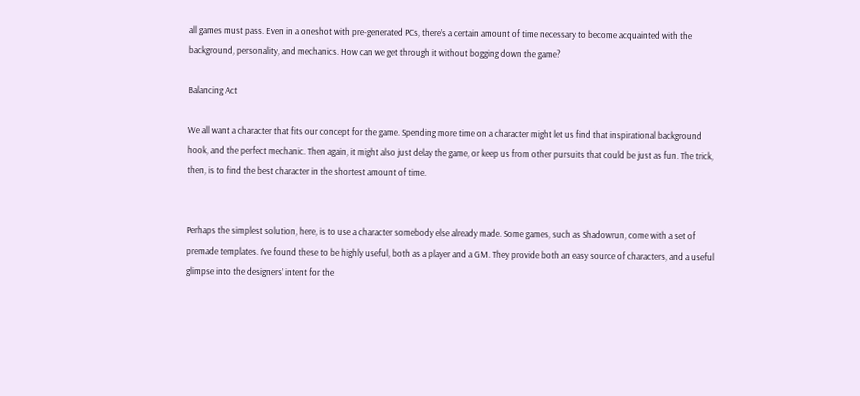all games must pass. Even in a oneshot with pre-generated PCs, there’s a certain amount of time necessary to become acquainted with the background, personality, and mechanics. How can we get through it without bogging down the game?

Balancing Act

We all want a character that fits our concept for the game. Spending more time on a character might let us find that inspirational background hook, and the perfect mechanic. Then again, it might also just delay the game, or keep us from other pursuits that could be just as fun. The trick, then, is to find the best character in the shortest amount of time.


Perhaps the simplest solution, here, is to use a character somebody else already made. Some games, such as Shadowrun, come with a set of premade templates. I’ve found these to be highly useful, both as a player and a GM. They provide both an easy source of characters, and a useful glimpse into the designers’ intent for the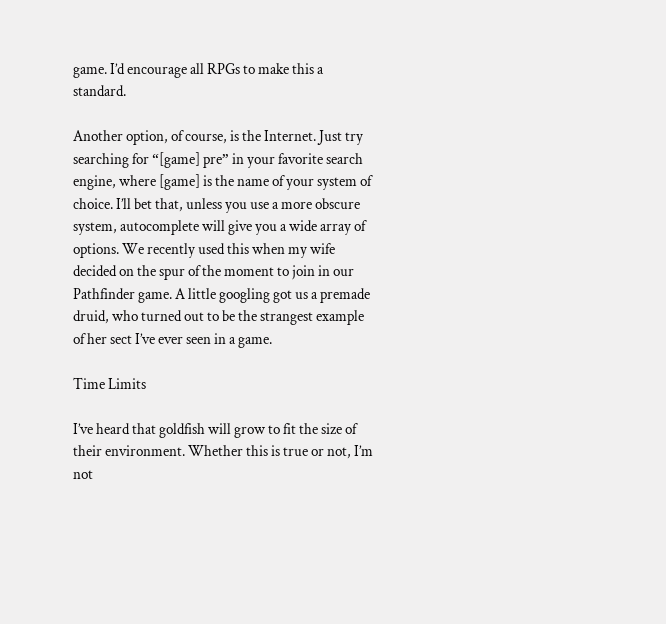game. I’d encourage all RPGs to make this a standard.

Another option, of course, is the Internet. Just try searching for “[game] pre” in your favorite search engine, where [game] is the name of your system of choice. I’ll bet that, unless you use a more obscure system, autocomplete will give you a wide array of options. We recently used this when my wife decided on the spur of the moment to join in our Pathfinder game. A little googling got us a premade druid, who turned out to be the strangest example of her sect I’ve ever seen in a game.

Time Limits

I’ve heard that goldfish will grow to fit the size of their environment. Whether this is true or not, I’m not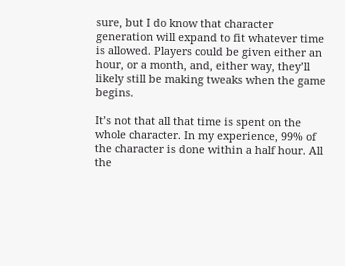sure, but I do know that character generation will expand to fit whatever time is allowed. Players could be given either an hour, or a month, and, either way, they’ll likely still be making tweaks when the game begins.

It’s not that all that time is spent on the whole character. In my experience, 99% of the character is done within a half hour. All the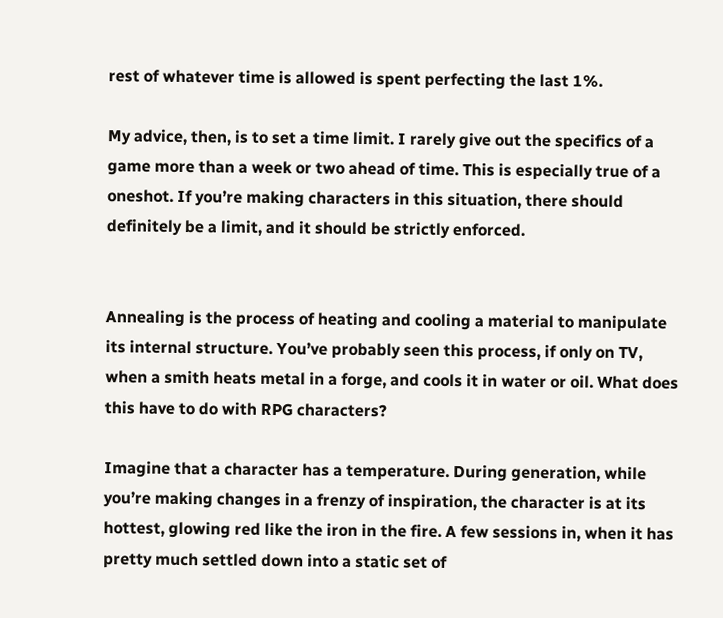rest of whatever time is allowed is spent perfecting the last 1%.

My advice, then, is to set a time limit. I rarely give out the specifics of a game more than a week or two ahead of time. This is especially true of a oneshot. If you’re making characters in this situation, there should definitely be a limit, and it should be strictly enforced.


Annealing is the process of heating and cooling a material to manipulate its internal structure. You’ve probably seen this process, if only on TV, when a smith heats metal in a forge, and cools it in water or oil. What does this have to do with RPG characters?

Imagine that a character has a temperature. During generation, while you’re making changes in a frenzy of inspiration, the character is at its hottest, glowing red like the iron in the fire. A few sessions in, when it has pretty much settled down into a static set of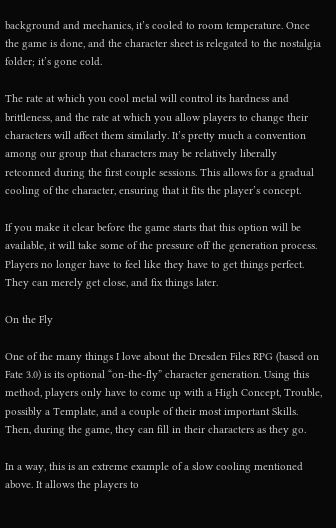background and mechanics, it’s cooled to room temperature. Once the game is done, and the character sheet is relegated to the nostalgia folder; it’s gone cold.

The rate at which you cool metal will control its hardness and brittleness, and the rate at which you allow players to change their characters will affect them similarly. It’s pretty much a convention among our group that characters may be relatively liberally retconned during the first couple sessions. This allows for a gradual cooling of the character, ensuring that it fits the player’s concept.

If you make it clear before the game starts that this option will be available, it will take some of the pressure off the generation process. Players no longer have to feel like they have to get things perfect. They can merely get close, and fix things later.

On the Fly

One of the many things I love about the Dresden Files RPG (based on Fate 3.0) is its optional “on-the-fly” character generation. Using this method, players only have to come up with a High Concept, Trouble, possibly a Template, and a couple of their most important Skills. Then, during the game, they can fill in their characters as they go.

In a way, this is an extreme example of a slow cooling mentioned above. It allows the players to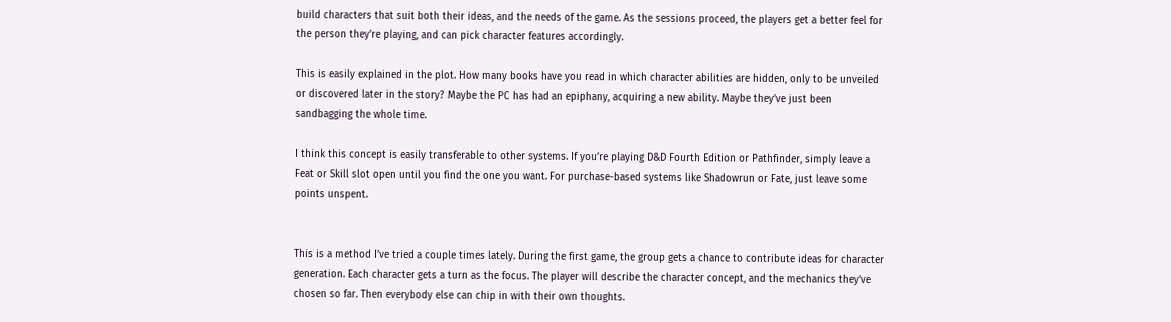build characters that suit both their ideas, and the needs of the game. As the sessions proceed, the players get a better feel for the person they’re playing, and can pick character features accordingly.

This is easily explained in the plot. How many books have you read in which character abilities are hidden, only to be unveiled or discovered later in the story? Maybe the PC has had an epiphany, acquiring a new ability. Maybe they’ve just been sandbagging the whole time.

I think this concept is easily transferable to other systems. If you’re playing D&D Fourth Edition or Pathfinder, simply leave a Feat or Skill slot open until you find the one you want. For purchase-based systems like Shadowrun or Fate, just leave some points unspent.


This is a method I’ve tried a couple times lately. During the first game, the group gets a chance to contribute ideas for character generation. Each character gets a turn as the focus. The player will describe the character concept, and the mechanics they’ve chosen so far. Then everybody else can chip in with their own thoughts.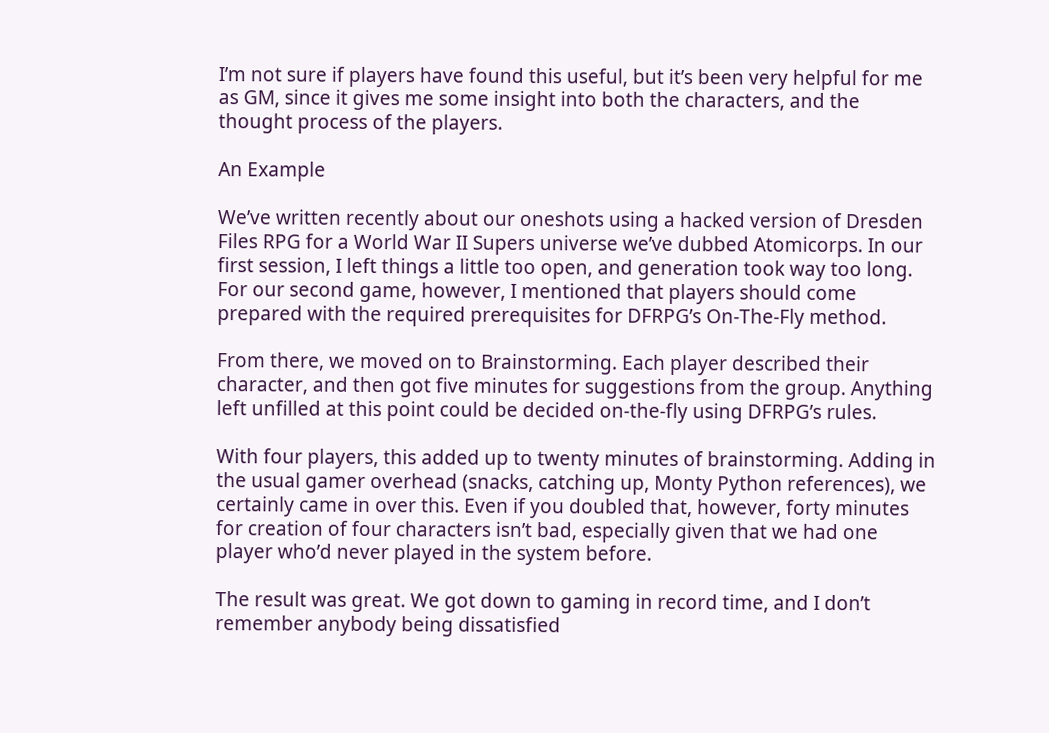I’m not sure if players have found this useful, but it’s been very helpful for me as GM, since it gives me some insight into both the characters, and the thought process of the players.

An Example

We’ve written recently about our oneshots using a hacked version of Dresden Files RPG for a World War II Supers universe we’ve dubbed Atomicorps. In our first session, I left things a little too open, and generation took way too long. For our second game, however, I mentioned that players should come prepared with the required prerequisites for DFRPG’s On-The-Fly method.

From there, we moved on to Brainstorming. Each player described their character, and then got five minutes for suggestions from the group. Anything left unfilled at this point could be decided on-the-fly using DFRPG’s rules.

With four players, this added up to twenty minutes of brainstorming. Adding in the usual gamer overhead (snacks, catching up, Monty Python references), we certainly came in over this. Even if you doubled that, however, forty minutes for creation of four characters isn’t bad, especially given that we had one player who’d never played in the system before.

The result was great. We got down to gaming in record time, and I don’t remember anybody being dissatisfied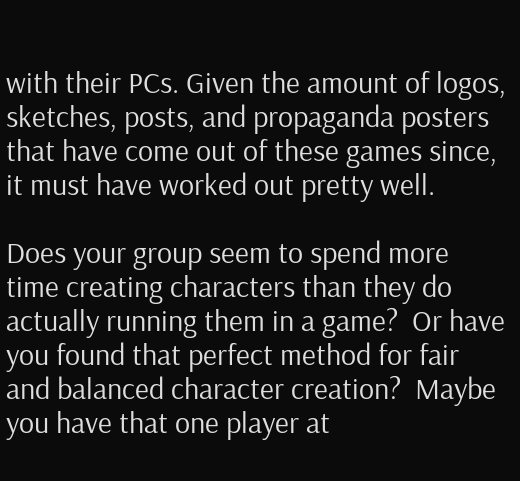with their PCs. Given the amount of logos, sketches, posts, and propaganda posters that have come out of these games since, it must have worked out pretty well.

Does your group seem to spend more time creating characters than they do actually running them in a game?  Or have you found that perfect method for fair and balanced character creation?  Maybe you have that one player at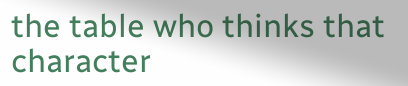the table who thinks that character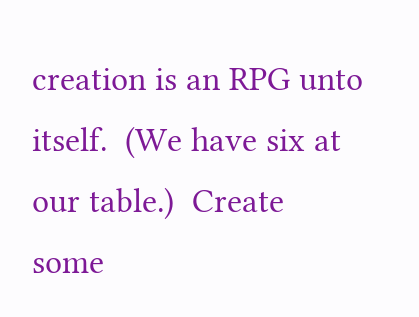creation is an RPG unto itself.  (We have six at our table.)  Create some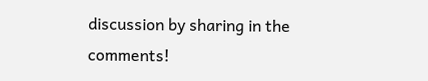discussion by sharing in the comments!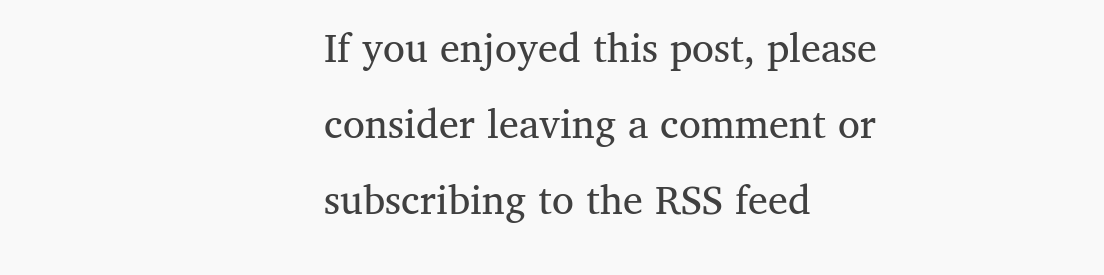If you enjoyed this post, please consider leaving a comment or subscribing to the RSS feed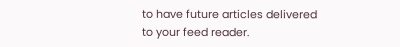to have future articles delivered to your feed reader.